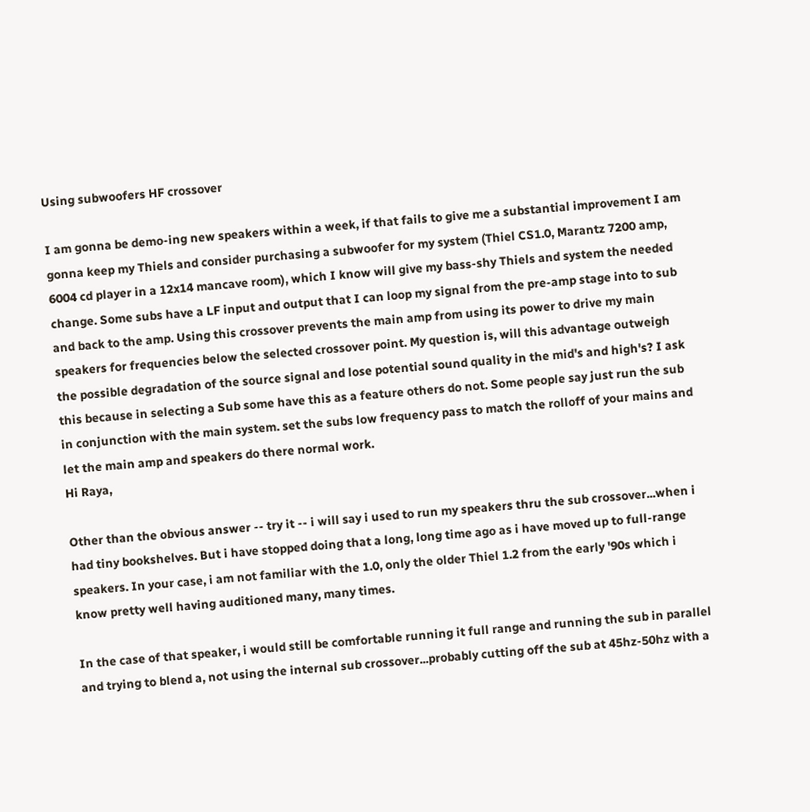Using subwoofers HF crossover

I am gonna be demo-ing new speakers within a week, if that fails to give me a substantial improvement I am gonna keep my Thiels and consider purchasing a subwoofer for my system (Thiel CS1.0, Marantz 7200 amp, 6004 cd player in a 12x14 mancave room), which I know will give my bass-shy Thiels and system the needed change. Some subs have a LF input and output that I can loop my signal from the pre-amp stage into to sub and back to the amp. Using this crossover prevents the main amp from using its power to drive my main speakers for frequencies below the selected crossover point. My question is, will this advantage outweigh the possible degradation of the source signal and lose potential sound quality in the mid's and high's? I ask this because in selecting a Sub some have this as a feature others do not. Some people say just run the sub in conjunction with the main system. set the subs low frequency pass to match the rolloff of your mains and let the main amp and speakers do there normal work.
Hi Raya,

Other than the obvious answer -- try it -- i will say i used to run my speakers thru the sub crossover...when i had tiny bookshelves. But i have stopped doing that a long, long time ago as i have moved up to full-range speakers. In your case, i am not familiar with the 1.0, only the older Thiel 1.2 from the early '90s which i know pretty well having auditioned many, many times.

In the case of that speaker, i would still be comfortable running it full range and running the sub in parallel and trying to blend a, not using the internal sub crossover...probably cutting off the sub at 45hz-50hz with a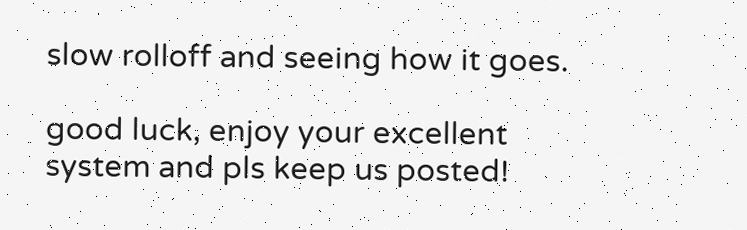slow rolloff and seeing how it goes.

good luck, enjoy your excellent system and pls keep us posted!